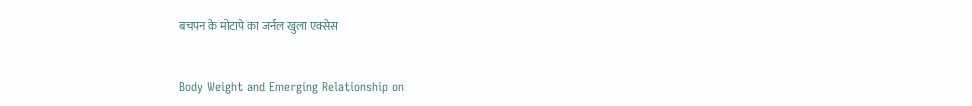बचपन के मोटापे का जर्नल खुला एक्सेस


Body Weight and Emerging Relationship on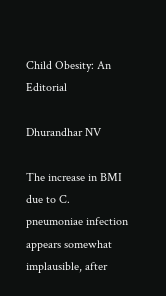Child Obesity: An Editorial

Dhurandhar NV

The increase in BMI due to C. pneumoniae infection appears somewhat implausible, after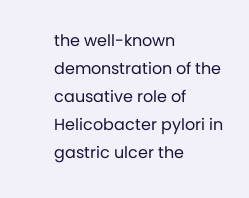the well-known demonstration of the causative role of Helicobacter pylori in gastric ulcer the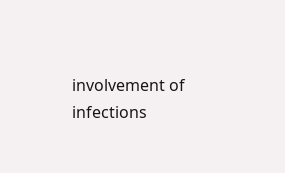involvement of infections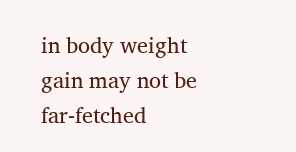in body weight gain may not be far-fetched